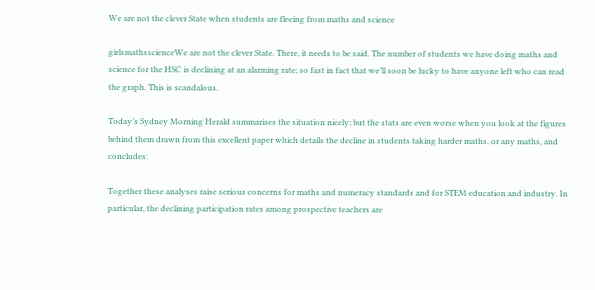We are not the clever State when students are fleeing from maths and science

girlsmathsscienceWe are not the clever State. There, it needs to be said. The number of students we have doing maths and science for the HSC is declining at an alarming rate; so fast in fact that we’ll soon be lucky to have anyone left who can read the graph. This is scandalous.

Today’s Sydney Morning Herald summarises the situation nicely; but the stats are even worse when you look at the figures behind them drawn from this excellent paper which details the decline in students taking harder maths, or any maths, and concludes:

Together these analyses raise serious concerns for maths and numeracy standards and for STEM education and industry. In particular, the declining participation rates among prospective teachers are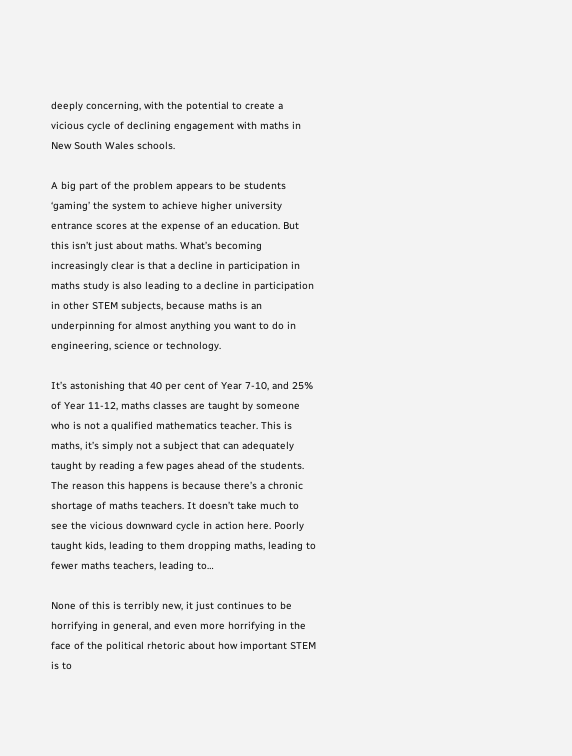deeply concerning, with the potential to create a vicious cycle of declining engagement with maths in New South Wales schools.

A big part of the problem appears to be students ‘gaming’ the system to achieve higher university entrance scores at the expense of an education. But this isn’t just about maths. What’s becoming increasingly clear is that a decline in participation in maths study is also leading to a decline in participation in other STEM subjects, because maths is an underpinning for almost anything you want to do in engineering, science or technology.

It’s astonishing that 40 per cent of Year 7-10, and 25% of Year 11-12, maths classes are taught by someone who is not a qualified mathematics teacher. This is maths, it’s simply not a subject that can adequately taught by reading a few pages ahead of the students. The reason this happens is because there’s a chronic shortage of maths teachers. It doesn’t take much to see the vicious downward cycle in action here. Poorly taught kids, leading to them dropping maths, leading to fewer maths teachers, leading to…

None of this is terribly new, it just continues to be horrifying in general, and even more horrifying in the face of the political rhetoric about how important STEM is to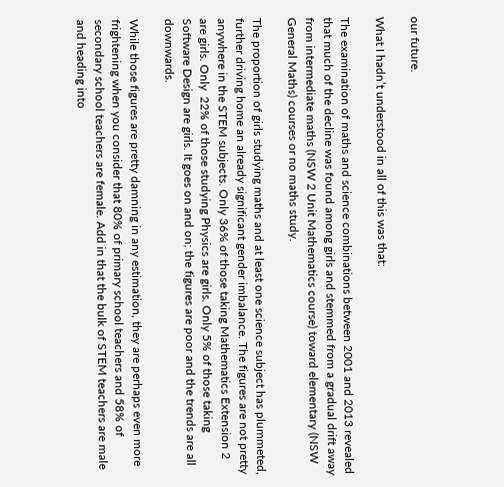our future.

What I hadn’t understood in all of this was that:

The examination of maths and science combinations between 2001 and 2013 revealed that much of the decline was found among girls and stemmed from a gradual drift away from intermediate maths (NSW 2 Unit Mathematics course) toward elementary (NSW General Maths) courses or no maths study.

The proportion of girls studying maths and at least one science subject has plummeted, further driving home an already significant gender imbalance. The figures are not pretty anywhere in the STEM subjects. Only 36% of those taking Mathematics Extension 2 are girls. Only  22% of those studying Physics are girls. Only 5% of those taking Software Design are girls. It goes on and on; the figures are poor and the trends are all downwards.

While those figures are pretty damning in any estimation, they are perhaps even more frightening when you consider that 80% of primary school teachers and 58% of secondary school teachers are female. Add in that the bulk of STEM teachers are male and heading into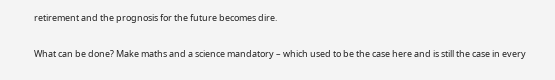retirement and the prognosis for the future becomes dire.

What can be done? Make maths and a science mandatory – which used to be the case here and is still the case in every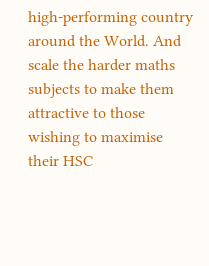high-performing country around the World. And scale the harder maths subjects to make them attractive to those wishing to maximise their HSC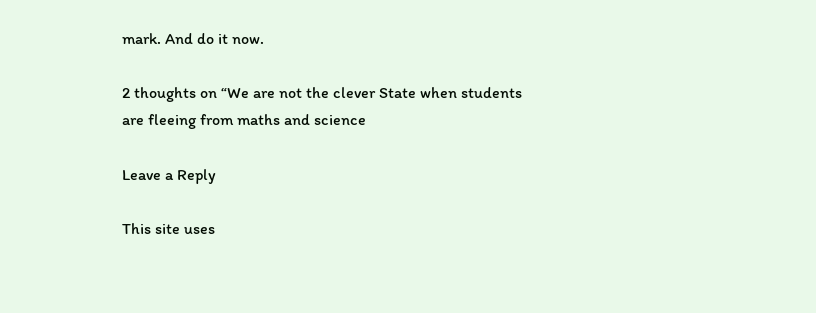mark. And do it now.

2 thoughts on “We are not the clever State when students are fleeing from maths and science

Leave a Reply

This site uses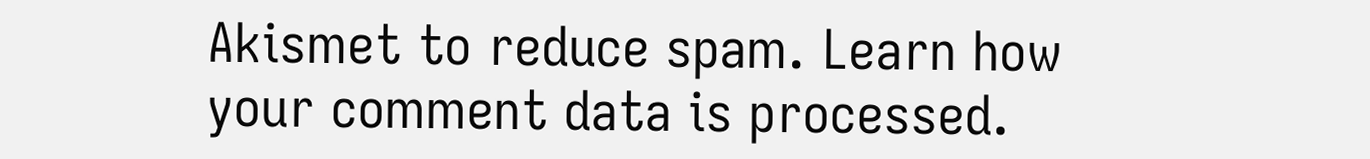Akismet to reduce spam. Learn how your comment data is processed.